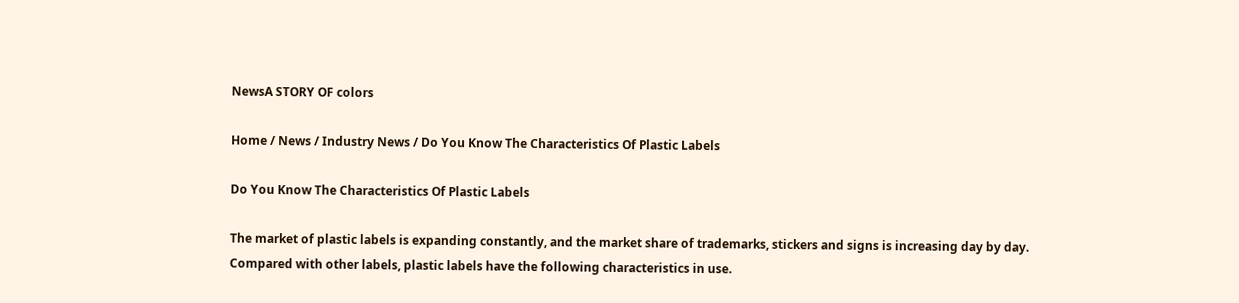NewsA STORY OF colors

Home / News / Industry News / Do You Know The Characteristics Of Plastic Labels

Do You Know The Characteristics Of Plastic Labels

The market of plastic labels is expanding constantly, and the market share of trademarks, stickers and signs is increasing day by day. Compared with other labels, plastic labels have the following characteristics in use.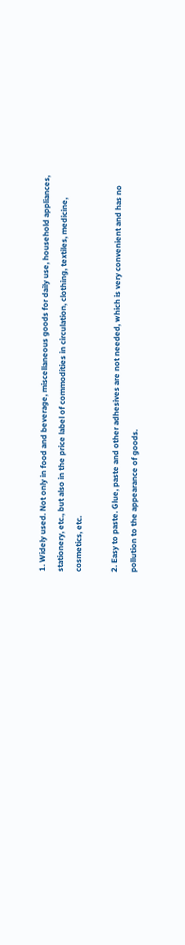1. Widely used. Not only in food and beverage, miscellaneous goods for daily use, household appliances, stationery, etc., but also in the price label of commodities in circulation, clothing, textiles, medicine, cosmetics, etc.

2. Easy to paste. Glue, paste and other adhesives are not needed, which is very convenient and has no pollution to the appearance of goods.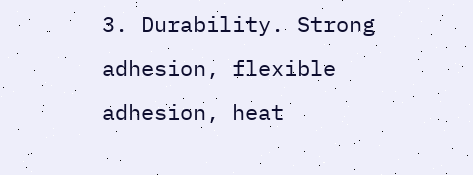3. Durability. Strong adhesion, flexible adhesion, heat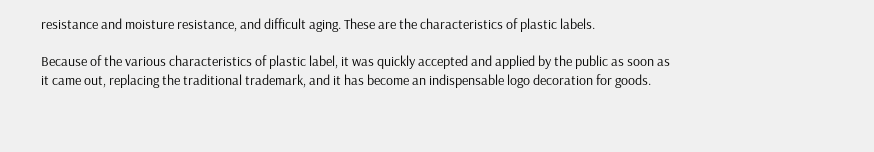resistance and moisture resistance, and difficult aging. These are the characteristics of plastic labels.

Because of the various characteristics of plastic label, it was quickly accepted and applied by the public as soon as it came out, replacing the traditional trademark, and it has become an indispensable logo decoration for goods.